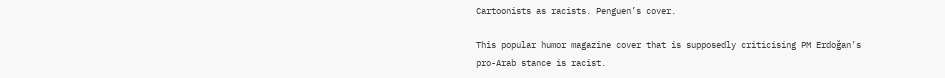Cartoonists as racists. Penguen’s cover.

This popular humor magazine cover that is supposedly criticising PM Erdoğan’s pro-Arab stance is racist.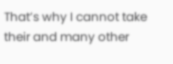That’s why I cannot take their and many other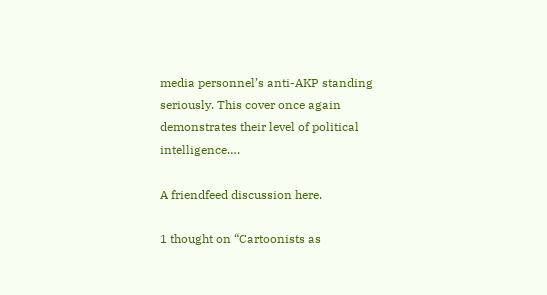media personnel’s anti-AKP standing seriously. This cover once again demonstrates their level of political intelligence….

A friendfeed discussion here.

1 thought on “Cartoonists as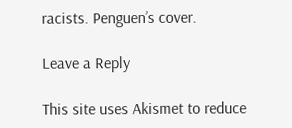racists. Penguen’s cover.

Leave a Reply

This site uses Akismet to reduce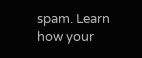spam. Learn how your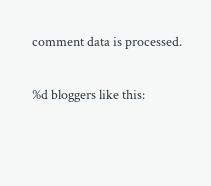comment data is processed.

%d bloggers like this: